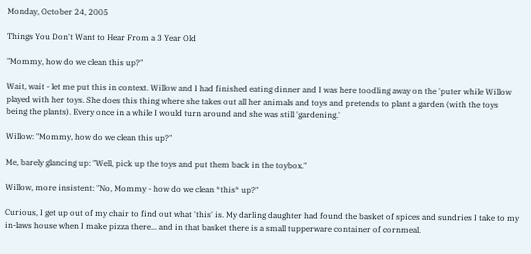Monday, October 24, 2005

Things You Don't Want to Hear From a 3 Year Old

"Mommy, how do we clean this up?"

Wait, wait - let me put this in context. Willow and I had finished eating dinner and I was here toodling away on the 'puter while Willow played with her toys. She does this thing where she takes out all her animals and toys and pretends to plant a garden (with the toys being the plants). Every once in a while I would turn around and she was still 'gardening.'

Willow: "Mommy, how do we clean this up?"

Me, barely glancing up: "Well, pick up the toys and put them back in the toybox."

Willow, more insistent: "No, Mommy - how do we clean *this* up?"

Curious, I get up out of my chair to find out what 'this' is. My darling daughter had found the basket of spices and sundries I take to my in-laws house when I make pizza there... and in that basket there is a small tupperware container of cornmeal.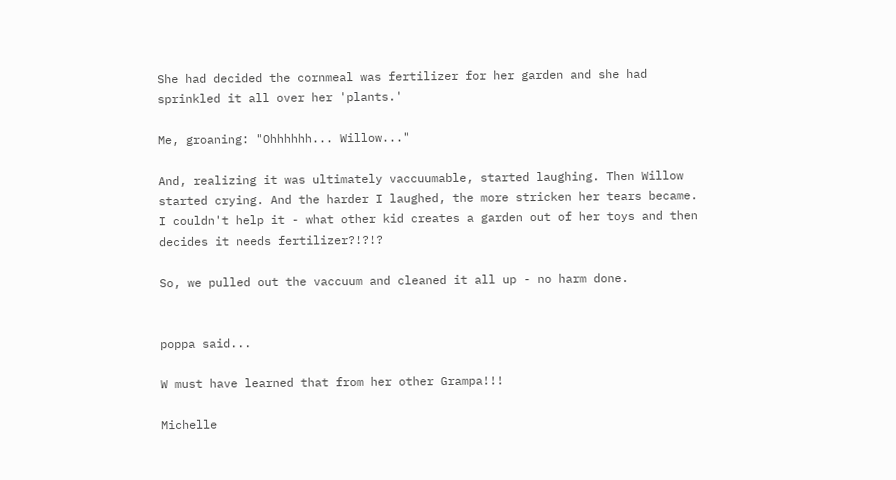She had decided the cornmeal was fertilizer for her garden and she had sprinkled it all over her 'plants.'

Me, groaning: "Ohhhhhh... Willow..."

And, realizing it was ultimately vaccuumable, started laughing. Then Willow started crying. And the harder I laughed, the more stricken her tears became. I couldn't help it - what other kid creates a garden out of her toys and then decides it needs fertilizer?!?!?

So, we pulled out the vaccuum and cleaned it all up - no harm done.


poppa said...

W must have learned that from her other Grampa!!!

Michelle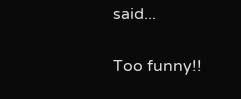said...


Too funny!!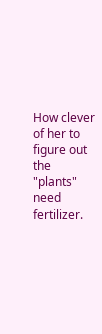How clever of her to figure out the "plants" need fertilizer.